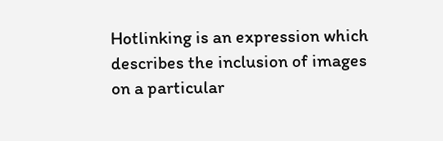Hotlinking is an expression which describes the inclusion of images on a particular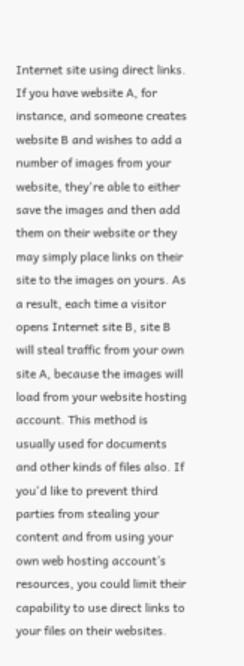Internet site using direct links. If you have website A, for instance, and someone creates website B and wishes to add a number of images from your website, they're able to either save the images and then add them on their website or they may simply place links on their site to the images on yours. As a result, each time a visitor opens Internet site B, site B will steal traffic from your own site A, because the images will load from your website hosting account. This method is usually used for documents and other kinds of files also. If you'd like to prevent third parties from stealing your content and from using your own web hosting account’s resources, you could limit their capability to use direct links to your files on their websites.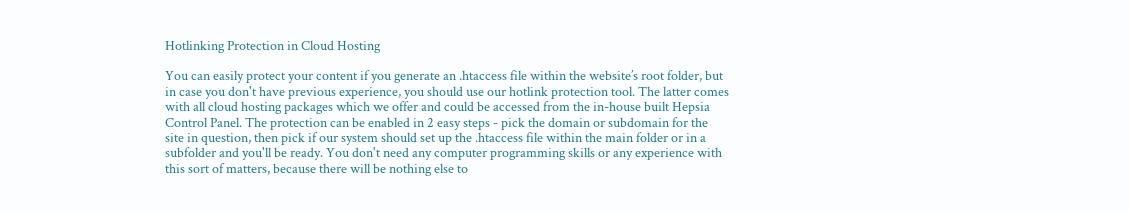Hotlinking Protection in Cloud Hosting

You can easily protect your content if you generate an .htaccess file within the website’s root folder, but in case you don't have previous experience, you should use our hotlink protection tool. The latter comes with all cloud hosting packages which we offer and could be accessed from the in-house built Hepsia Control Panel. The protection can be enabled in 2 easy steps - pick the domain or subdomain for the site in question, then pick if our system should set up the .htaccess file within the main folder or in a subfolder and you'll be ready. You don't need any computer programming skills or any experience with this sort of matters, because there will be nothing else to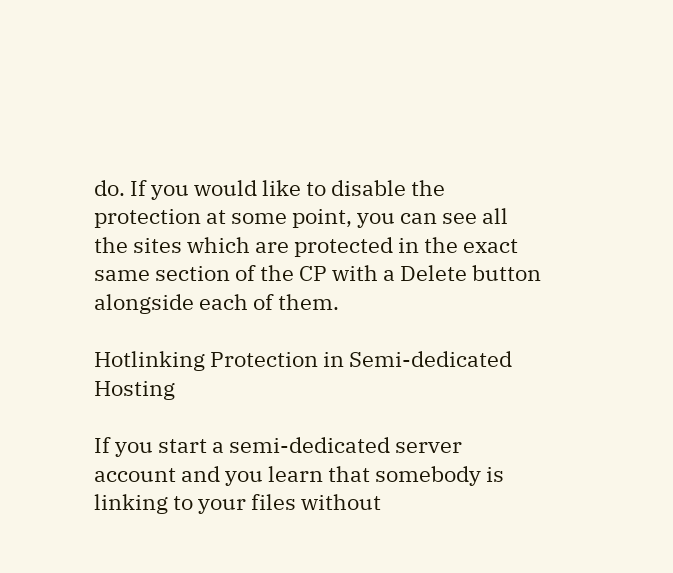do. If you would like to disable the protection at some point, you can see all the sites which are protected in the exact same section of the CP with a Delete button alongside each of them.

Hotlinking Protection in Semi-dedicated Hosting

If you start a semi-dedicated server account and you learn that somebody is linking to your files without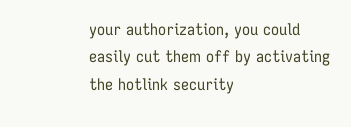your authorization, you could easily cut them off by activating the hotlink security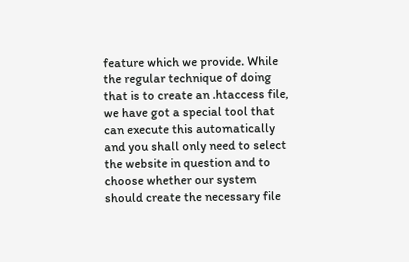feature which we provide. While the regular technique of doing that is to create an .htaccess file, we have got a special tool that can execute this automatically and you shall only need to select the website in question and to choose whether our system should create the necessary file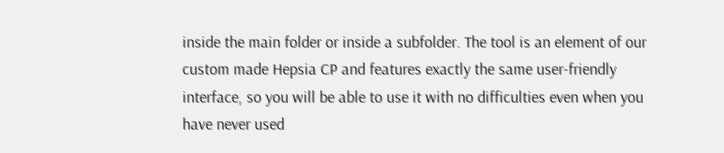inside the main folder or inside a subfolder. The tool is an element of our custom made Hepsia CP and features exactly the same user-friendly interface, so you will be able to use it with no difficulties even when you have never used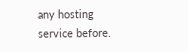any hosting service before.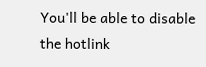You'll be able to disable the hotlink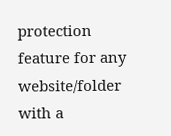protection feature for any website/folder with a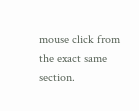mouse click from the exact same section.